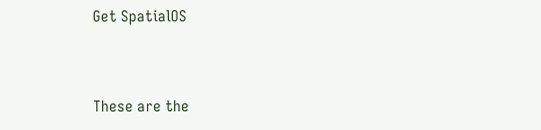Get SpatialOS


These are the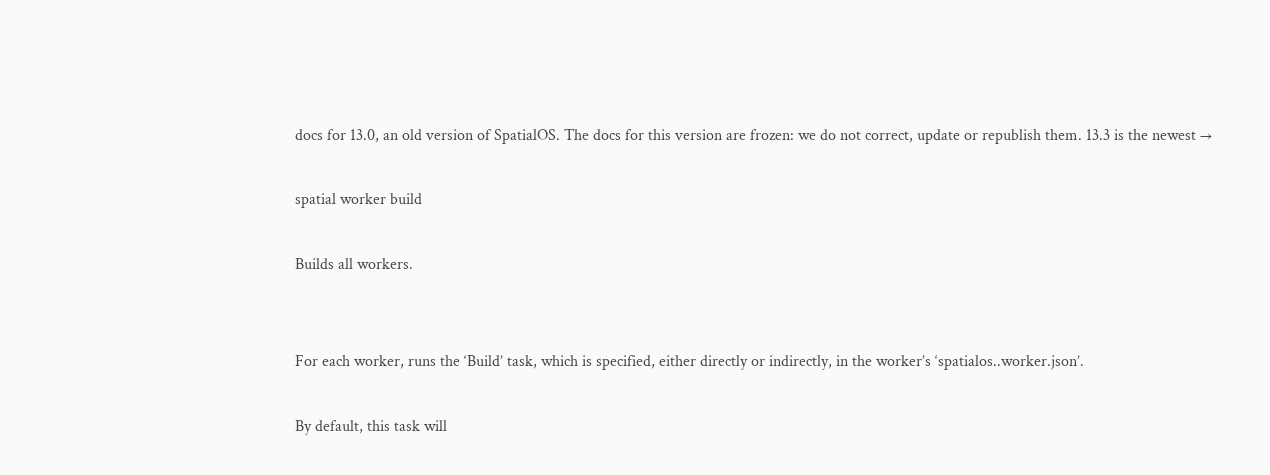docs for 13.0, an old version of SpatialOS. The docs for this version are frozen: we do not correct, update or republish them. 13.3 is the newest →

spatial worker build

Builds all workers.


For each worker, runs the ‘Build’ task, which is specified, either directly or indirectly, in the worker’s ‘spatialos..worker.json’.

By default, this task will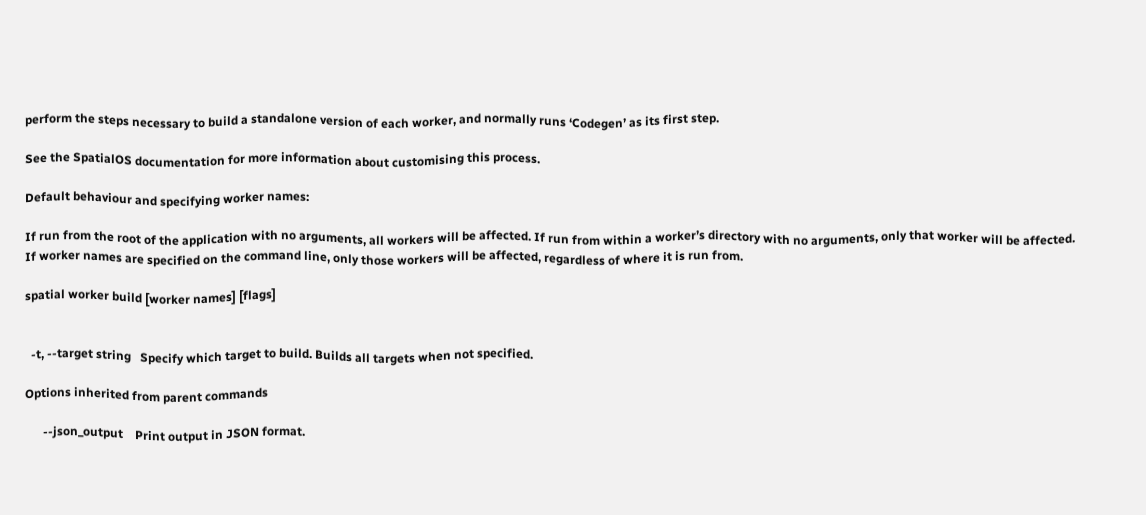perform the steps necessary to build a standalone version of each worker, and normally runs ‘Codegen’ as its first step.

See the SpatialOS documentation for more information about customising this process.

Default behaviour and specifying worker names:

If run from the root of the application with no arguments, all workers will be affected. If run from within a worker’s directory with no arguments, only that worker will be affected. If worker names are specified on the command line, only those workers will be affected, regardless of where it is run from.

spatial worker build [worker names] [flags]


  -t, --target string   Specify which target to build. Builds all targets when not specified.

Options inherited from parent commands

      --json_output    Print output in JSON format.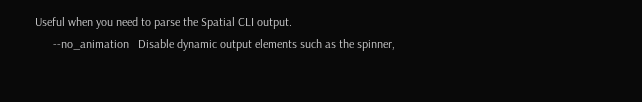Useful when you need to parse the Spatial CLI output.
      --no_animation   Disable dynamic output elements such as the spinner,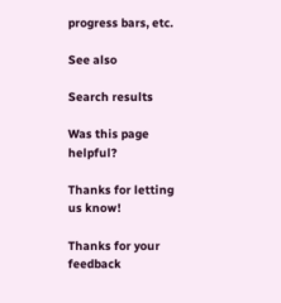progress bars, etc.

See also

Search results

Was this page helpful?

Thanks for letting us know!

Thanks for your feedback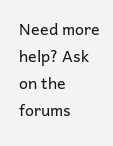Need more help? Ask on the forums